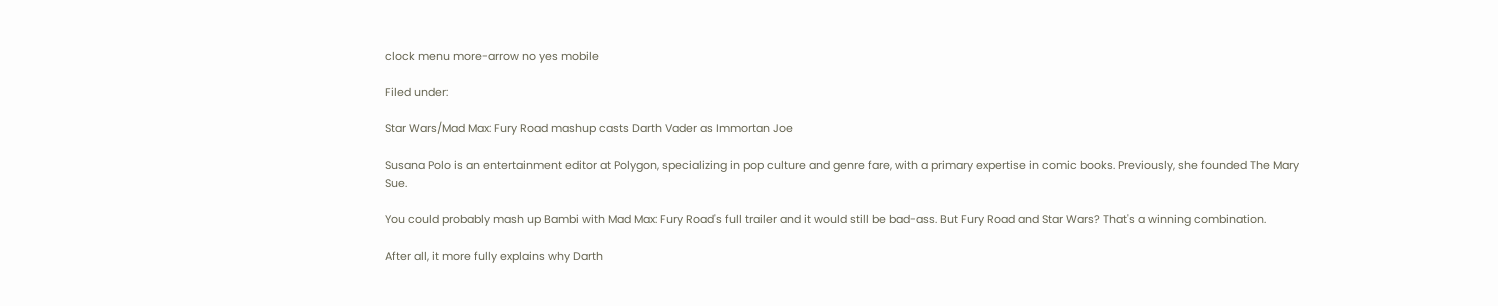clock menu more-arrow no yes mobile

Filed under:

Star Wars/Mad Max: Fury Road mashup casts Darth Vader as Immortan Joe

Susana Polo is an entertainment editor at Polygon, specializing in pop culture and genre fare, with a primary expertise in comic books. Previously, she founded The Mary Sue.

You could probably mash up Bambi with Mad Max: Fury Road's full trailer and it would still be bad-ass. But Fury Road and Star Wars? That's a winning combination.

After all, it more fully explains why Darth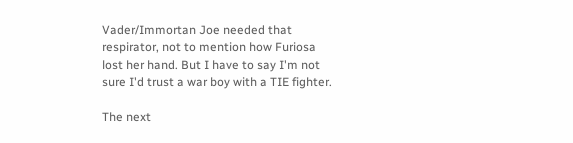Vader/Immortan Joe needed that respirator, not to mention how Furiosa lost her hand. But I have to say I'm not sure I'd trust a war boy with a TIE fighter.

The next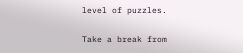level of puzzles.

Take a break from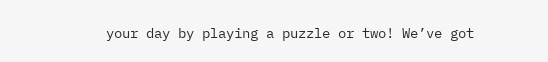your day by playing a puzzle or two! We’ve got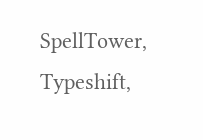SpellTower, Typeshift,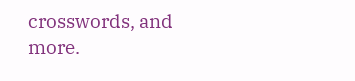crosswords, and more.